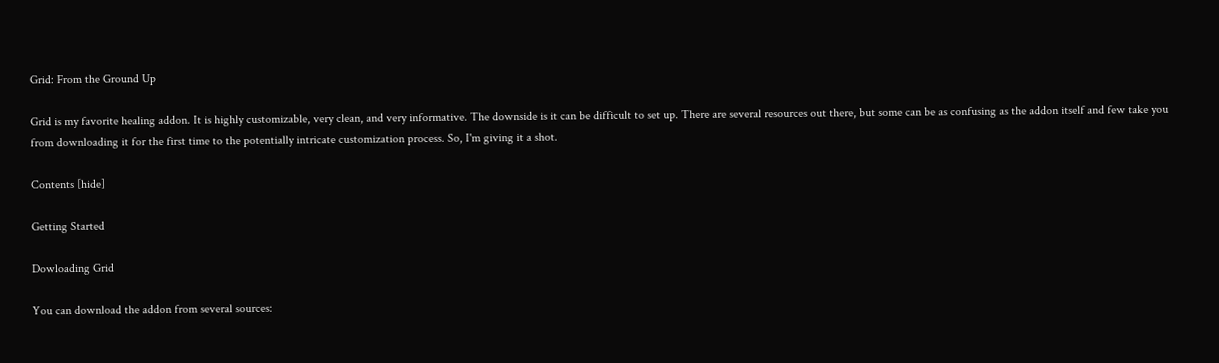Grid: From the Ground Up

Grid is my favorite healing addon. It is highly customizable, very clean, and very informative. The downside is it can be difficult to set up. There are several resources out there, but some can be as confusing as the addon itself and few take you from downloading it for the first time to the potentially intricate customization process. So, I'm giving it a shot.

Contents [hide]

Getting Started

Dowloading Grid

You can download the addon from several sources: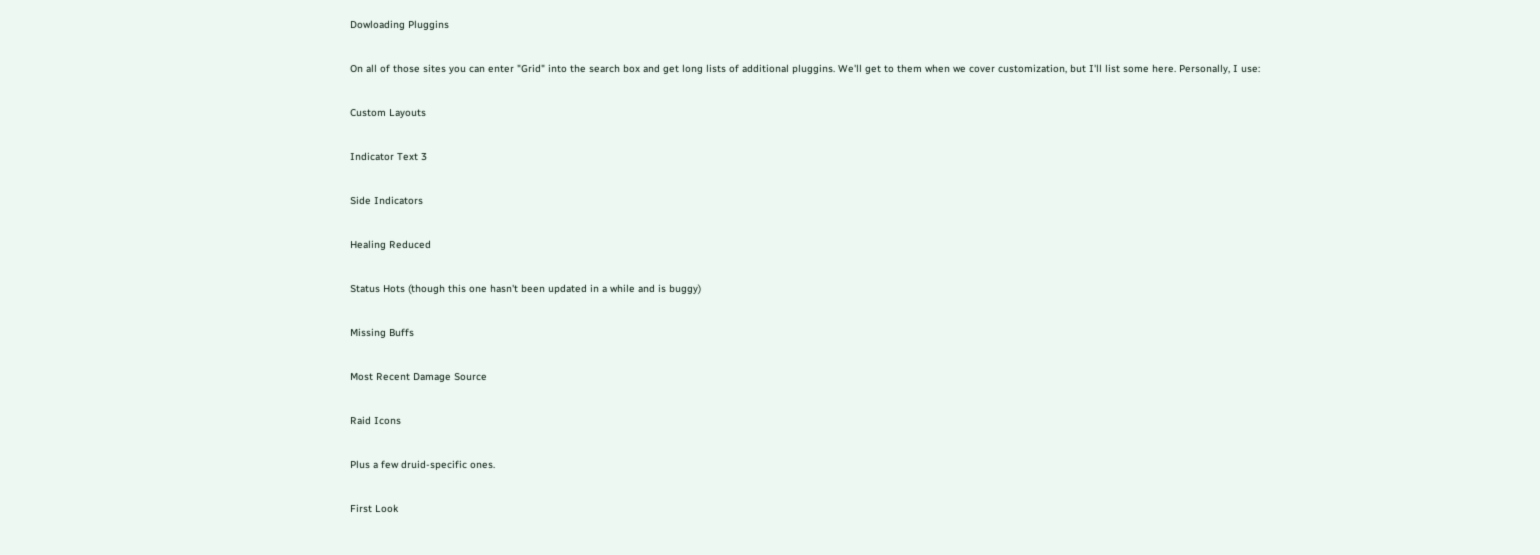Dowloading Pluggins

On all of those sites you can enter "Grid" into the search box and get long lists of additional pluggins. We'll get to them when we cover customization, but I'll list some here. Personally, I use:

Custom Layouts

Indicator Text 3

Side Indicators

Healing Reduced

Status Hots (though this one hasn't been updated in a while and is buggy)

Missing Buffs

Most Recent Damage Source

Raid Icons

Plus a few druid-specific ones.

First Look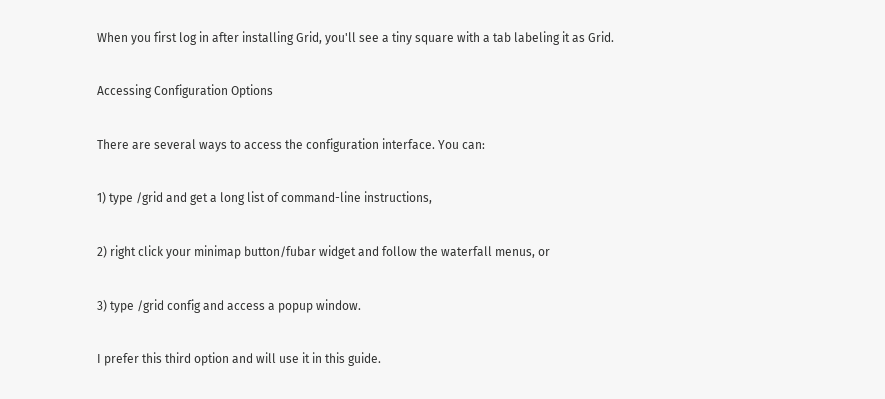When you first log in after installing Grid, you'll see a tiny square with a tab labeling it as Grid.

Accessing Configuration Options

There are several ways to access the configuration interface. You can:

1) type /grid and get a long list of command-line instructions,

2) right click your minimap button/fubar widget and follow the waterfall menus, or

3) type /grid config and access a popup window.

I prefer this third option and will use it in this guide.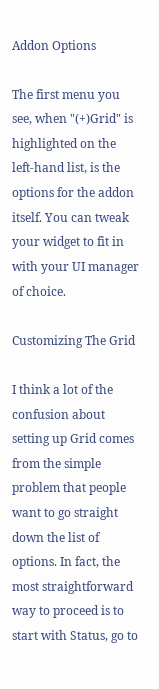Addon Options

The first menu you see, when "(+)Grid" is highlighted on the left-hand list, is the options for the addon itself. You can tweak your widget to fit in with your UI manager of choice.

Customizing The Grid

I think a lot of the confusion about setting up Grid comes from the simple problem that people want to go straight down the list of options. In fact, the most straightforward way to proceed is to start with Status, go to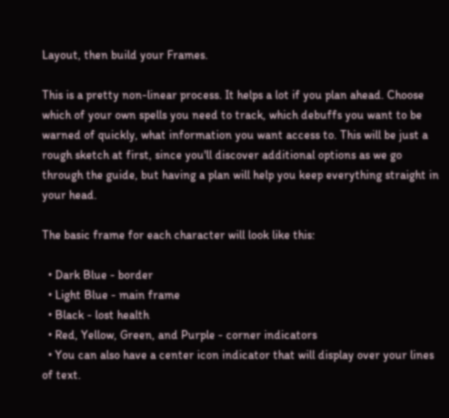Layout, then build your Frames.

This is a pretty non-linear process. It helps a lot if you plan ahead. Choose which of your own spells you need to track, which debuffs you want to be warned of quickly, what information you want access to. This will be just a rough sketch at first, since you'll discover additional options as we go through the guide, but having a plan will help you keep everything straight in your head.

The basic frame for each character will look like this:

  • Dark Blue - border
  • Light Blue - main frame
  • Black - lost health
  • Red, Yellow, Green, and Purple - corner indicators
  • You can also have a center icon indicator that will display over your lines of text.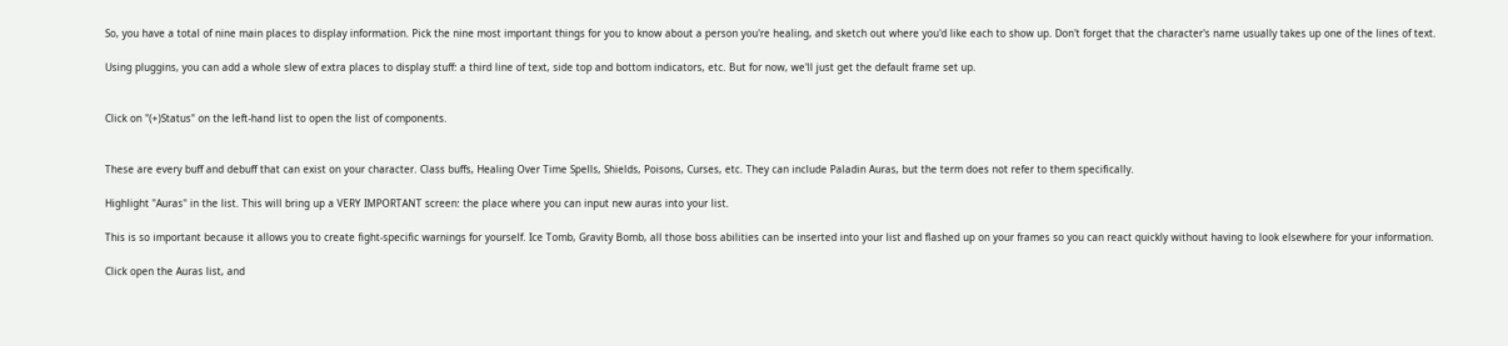So, you have a total of nine main places to display information. Pick the nine most important things for you to know about a person you're healing, and sketch out where you'd like each to show up. Don't forget that the character's name usually takes up one of the lines of text.

Using pluggins, you can add a whole slew of extra places to display stuff: a third line of text, side top and bottom indicators, etc. But for now, we'll just get the default frame set up.


Click on "(+)Status" on the left-hand list to open the list of components.


These are every buff and debuff that can exist on your character. Class buffs, Healing Over Time Spells, Shields, Poisons, Curses, etc. They can include Paladin Auras, but the term does not refer to them specifically.

Highlight "Auras" in the list. This will bring up a VERY IMPORTANT screen: the place where you can input new auras into your list.

This is so important because it allows you to create fight-specific warnings for yourself. Ice Tomb, Gravity Bomb, all those boss abilities can be inserted into your list and flashed up on your frames so you can react quickly without having to look elsewhere for your information.

Click open the Auras list, and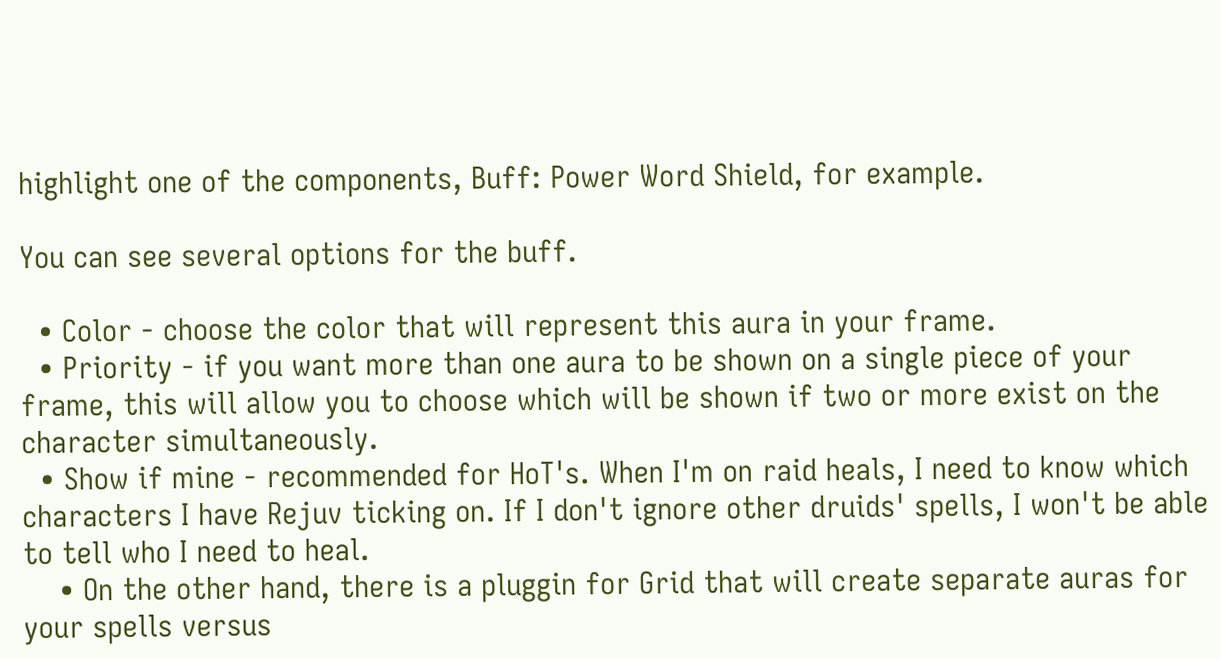highlight one of the components, Buff: Power Word Shield, for example.

You can see several options for the buff.

  • Color - choose the color that will represent this aura in your frame.
  • Priority - if you want more than one aura to be shown on a single piece of your frame, this will allow you to choose which will be shown if two or more exist on the character simultaneously.
  • Show if mine - recommended for HoT's. When I'm on raid heals, I need to know which characters I have Rejuv ticking on. If I don't ignore other druids' spells, I won't be able to tell who I need to heal.
    • On the other hand, there is a pluggin for Grid that will create separate auras for your spells versus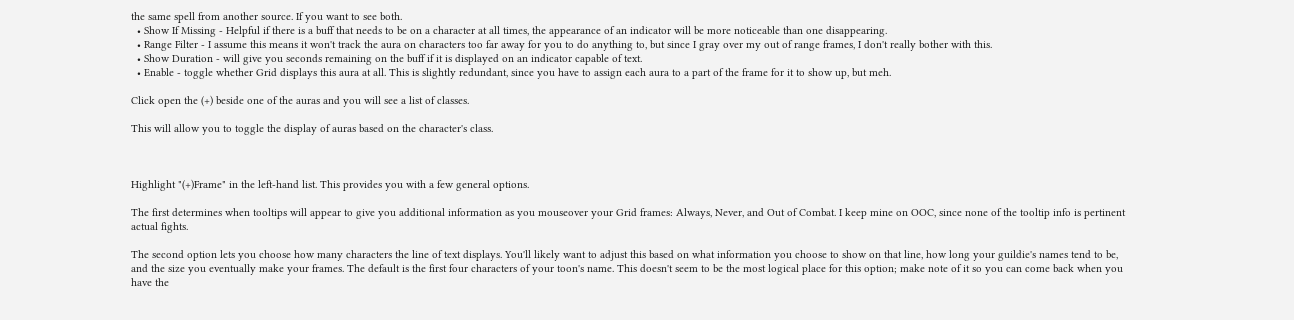the same spell from another source. If you want to see both.
  • Show If Missing - Helpful if there is a buff that needs to be on a character at all times, the appearance of an indicator will be more noticeable than one disappearing.
  • Range Filter - I assume this means it won't track the aura on characters too far away for you to do anything to, but since I gray over my out of range frames, I don't really bother with this.
  • Show Duration - will give you seconds remaining on the buff if it is displayed on an indicator capable of text.
  • Enable - toggle whether Grid displays this aura at all. This is slightly redundant, since you have to assign each aura to a part of the frame for it to show up, but meh.

Click open the (+) beside one of the auras and you will see a list of classes.

This will allow you to toggle the display of auras based on the character's class.



Highlight "(+)Frame" in the left-hand list. This provides you with a few general options.

The first determines when tooltips will appear to give you additional information as you mouseover your Grid frames: Always, Never, and Out of Combat. I keep mine on OOC, since none of the tooltip info is pertinent actual fights.

The second option lets you choose how many characters the line of text displays. You'll likely want to adjust this based on what information you choose to show on that line, how long your guildie's names tend to be, and the size you eventually make your frames. The default is the first four characters of your toon's name. This doesn't seem to be the most logical place for this option; make note of it so you can come back when you have the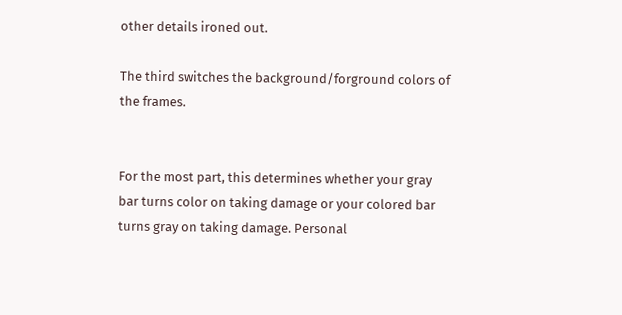other details ironed out.

The third switches the background/forground colors of the frames.


For the most part, this determines whether your gray bar turns color on taking damage or your colored bar turns gray on taking damage. Personal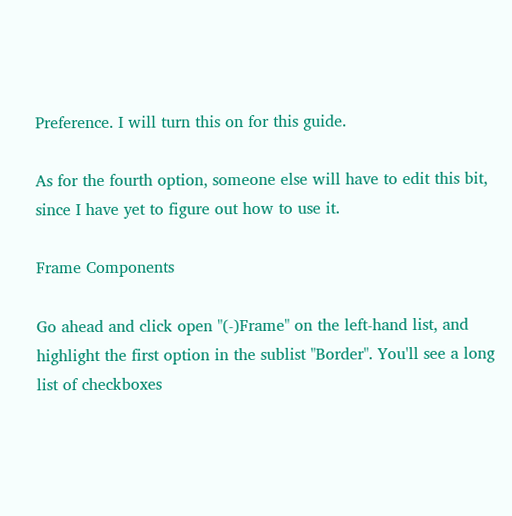Preference. I will turn this on for this guide.

As for the fourth option, someone else will have to edit this bit, since I have yet to figure out how to use it.

Frame Components

Go ahead and click open "(-)Frame" on the left-hand list, and highlight the first option in the sublist "Border". You'll see a long list of checkboxes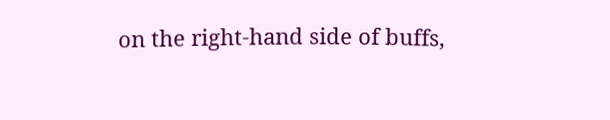on the right-hand side of buffs,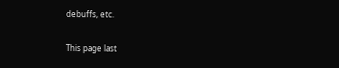debuffs, etc.

This page last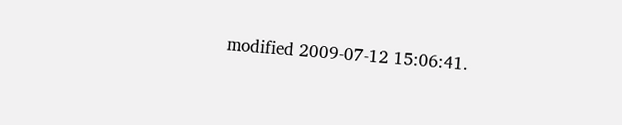modified 2009-07-12 15:06:41.